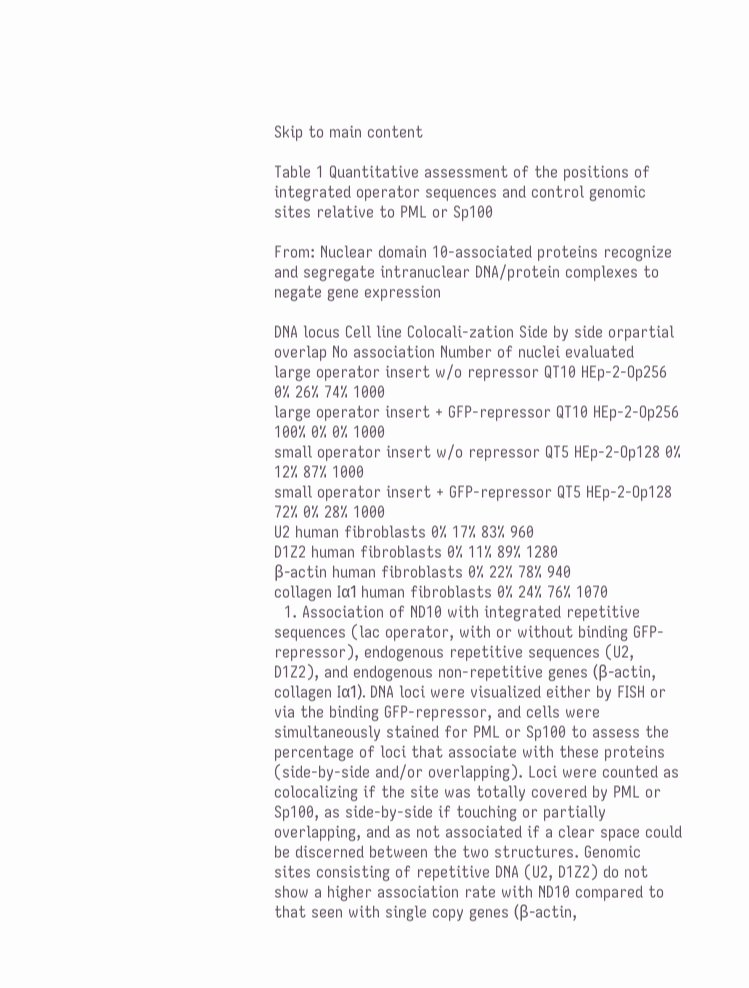Skip to main content

Table 1 Quantitative assessment of the positions of integrated operator sequences and control genomic sites relative to PML or Sp100

From: Nuclear domain 10-associated proteins recognize and segregate intranuclear DNA/protein complexes to negate gene expression

DNA locus Cell line Colocali-zation Side by side orpartial overlap No association Number of nuclei evaluated
large operator insert w/o repressor QT10 HEp-2-Op256 0% 26% 74% 1000
large operator insert + GFP-repressor QT10 HEp-2-Op256 100% 0% 0% 1000
small operator insert w/o repressor QT5 HEp-2-Op128 0% 12% 87% 1000
small operator insert + GFP-repressor QT5 HEp-2-Op128 72% 0% 28% 1000
U2 human fibroblasts 0% 17% 83% 960
D1Z2 human fibroblasts 0% 11% 89% 1280
β-actin human fibroblasts 0% 22% 78% 940
collagen Iα1 human fibroblasts 0% 24% 76% 1070
  1. Association of ND10 with integrated repetitive sequences (lac operator, with or without binding GFP-repressor), endogenous repetitive sequences (U2, D1Z2), and endogenous non-repetitive genes (β-actin, collagen Iα1). DNA loci were visualized either by FISH or via the binding GFP-repressor, and cells were simultaneously stained for PML or Sp100 to assess the percentage of loci that associate with these proteins (side-by-side and/or overlapping). Loci were counted as colocalizing if the site was totally covered by PML or Sp100, as side-by-side if touching or partially overlapping, and as not associated if a clear space could be discerned between the two structures. Genomic sites consisting of repetitive DNA (U2, D1Z2) do not show a higher association rate with ND10 compared to that seen with single copy genes (β-actin,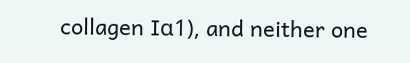collagen Iα1), and neither one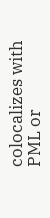colocalizes with PML or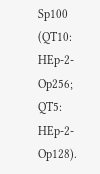Sp100 (QT10: HEp-2-Op256; QT5: HEp-2-Op128).